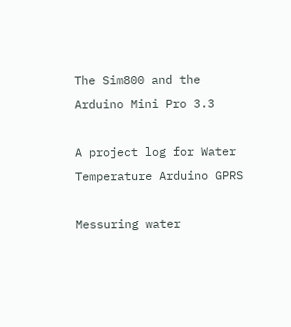The Sim800 and the Arduino Mini Pro 3.3

A project log for Water Temperature Arduino GPRS

Messuring water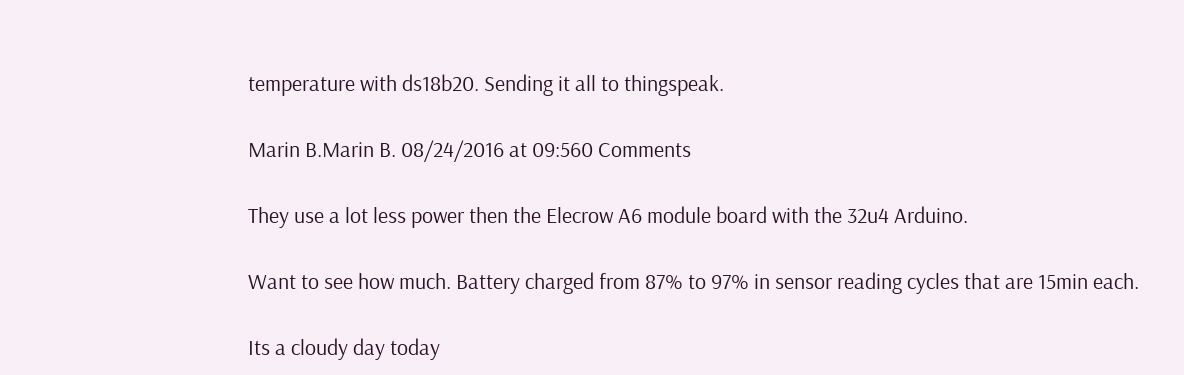temperature with ds18b20. Sending it all to thingspeak.

Marin B.Marin B. 08/24/2016 at 09:560 Comments

They use a lot less power then the Elecrow A6 module board with the 32u4 Arduino.

Want to see how much. Battery charged from 87% to 97% in sensor reading cycles that are 15min each.

Its a cloudy day today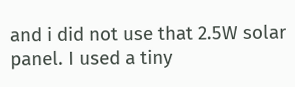and i did not use that 2.5W solar panel. I used a tiny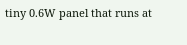tiny 0.6W panel that runs at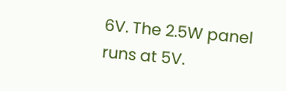6V. The 2.5W panel runs at 5V.